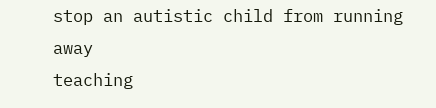stop an autistic child from running away
teaching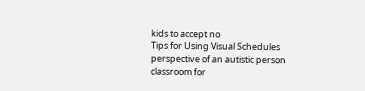kids to accept no
Tips for Using Visual Schedules
perspective of an autistic person
classroom for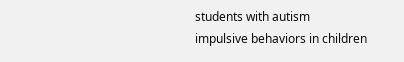students with autism
impulsive behaviors in children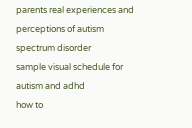parents real experiences and perceptions of autism spectrum disorder
sample visual schedule for autism and adhd
how to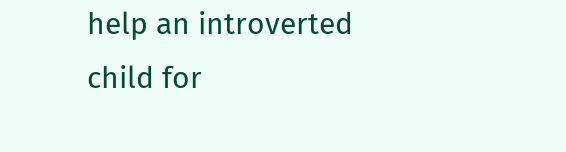help an introverted child for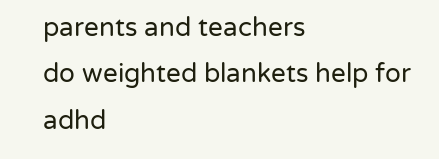parents and teachers
do weighted blankets help for adhd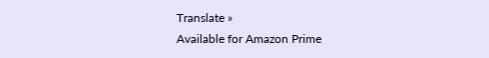Translate »
Available for Amazon Prime